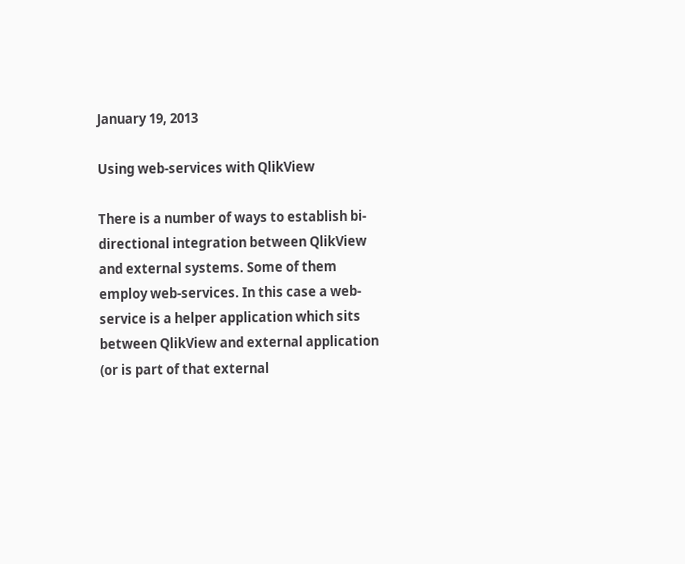January 19, 2013

Using web-services with QlikView

There is a number of ways to establish bi-directional integration between QlikView and external systems. Some of them employ web-services. In this case a web-service is a helper application which sits between QlikView and external application (or is part of that external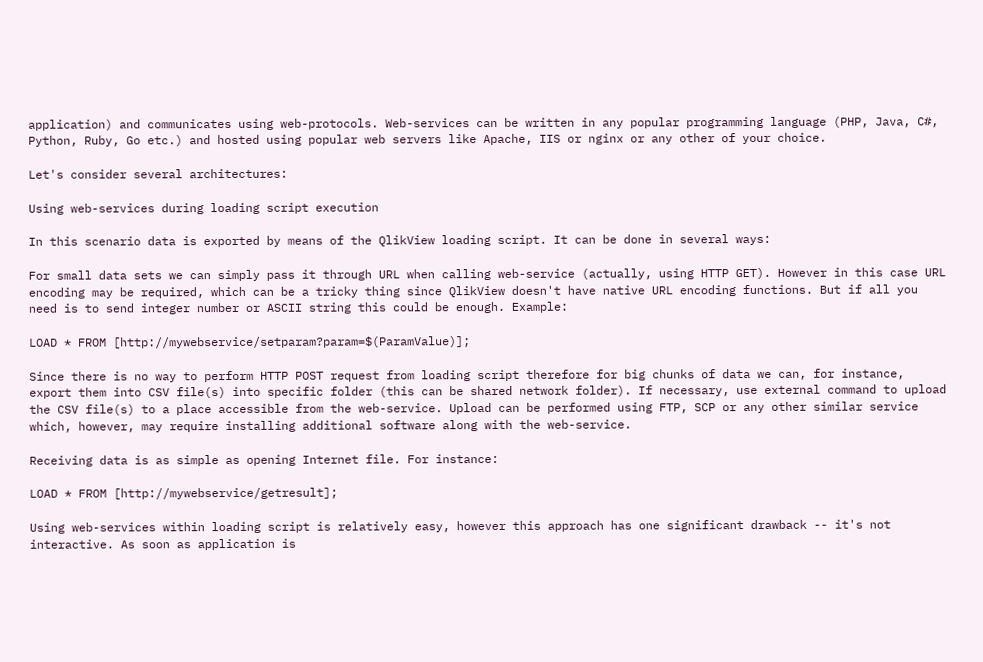application) and communicates using web-protocols. Web-services can be written in any popular programming language (PHP, Java, C#, Python, Ruby, Go etc.) and hosted using popular web servers like Apache, IIS or nginx or any other of your choice.

Let's consider several architectures:

Using web-services during loading script execution

In this scenario data is exported by means of the QlikView loading script. It can be done in several ways:

For small data sets we can simply pass it through URL when calling web-service (actually, using HTTP GET). However in this case URL encoding may be required, which can be a tricky thing since QlikView doesn't have native URL encoding functions. But if all you need is to send integer number or ASCII string this could be enough. Example:

LOAD * FROM [http://mywebservice/setparam?param=$(ParamValue)];

Since there is no way to perform HTTP POST request from loading script therefore for big chunks of data we can, for instance, export them into CSV file(s) into specific folder (this can be shared network folder). If necessary, use external command to upload the CSV file(s) to a place accessible from the web-service. Upload can be performed using FTP, SCP or any other similar service which, however, may require installing additional software along with the web-service.

Receiving data is as simple as opening Internet file. For instance:

LOAD * FROM [http://mywebservice/getresult];

Using web-services within loading script is relatively easy, however this approach has one significant drawback -- it's not interactive. As soon as application is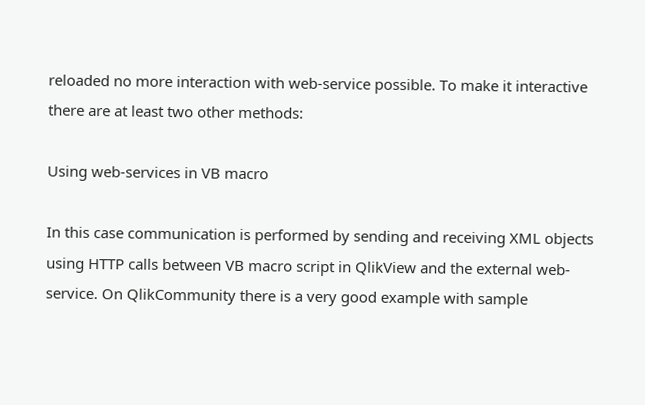reloaded no more interaction with web-service possible. To make it interactive there are at least two other methods:

Using web-services in VB macro

In this case communication is performed by sending and receiving XML objects using HTTP calls between VB macro script in QlikView and the external web-service. On QlikCommunity there is a very good example with sample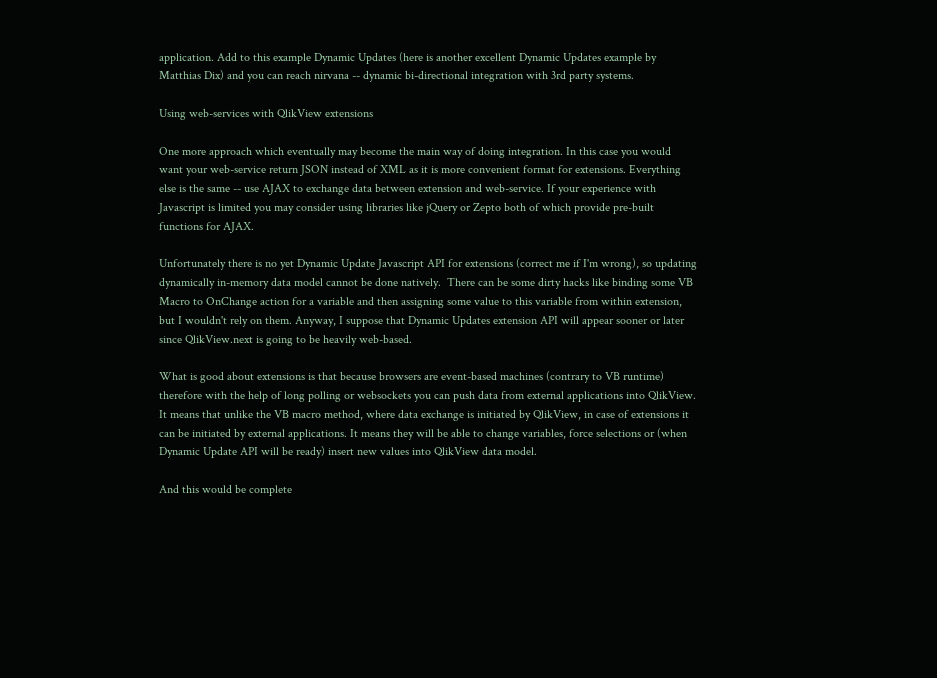application. Add to this example Dynamic Updates (here is another excellent Dynamic Updates example by Matthias Dix) and you can reach nirvana -- dynamic bi-directional integration with 3rd party systems.

Using web-services with QlikView extensions

One more approach which eventually may become the main way of doing integration. In this case you would want your web-service return JSON instead of XML as it is more convenient format for extensions. Everything else is the same -- use AJAX to exchange data between extension and web-service. If your experience with Javascript is limited you may consider using libraries like jQuery or Zepto both of which provide pre-built functions for AJAX.

Unfortunately there is no yet Dynamic Update Javascript API for extensions (correct me if I'm wrong), so updating dynamically in-memory data model cannot be done natively.  There can be some dirty hacks like binding some VB Macro to OnChange action for a variable and then assigning some value to this variable from within extension, but I wouldn't rely on them. Anyway, I suppose that Dynamic Updates extension API will appear sooner or later since QlikView.next is going to be heavily web-based.

What is good about extensions is that because browsers are event-based machines (contrary to VB runtime) therefore with the help of long polling or websockets you can push data from external applications into QlikView. It means that unlike the VB macro method, where data exchange is initiated by QlikView, in case of extensions it can be initiated by external applications. It means they will be able to change variables, force selections or (when Dynamic Update API will be ready) insert new values into QlikView data model.

And this would be complete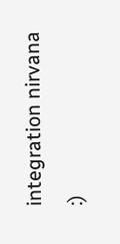integration nirvana :)